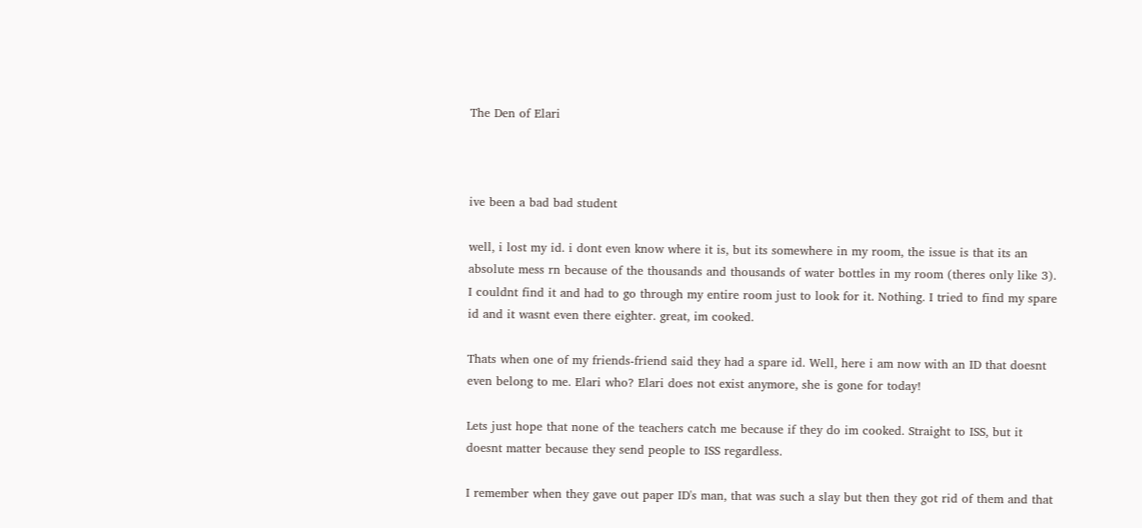The Den of Elari



ive been a bad bad student

well, i lost my id. i dont even know where it is, but its somewhere in my room, the issue is that its an absolute mess rn because of the thousands and thousands of water bottles in my room (theres only like 3). I couldnt find it and had to go through my entire room just to look for it. Nothing. I tried to find my spare id and it wasnt even there eighter. great, im cooked.

Thats when one of my friends-friend said they had a spare id. Well, here i am now with an ID that doesnt even belong to me. Elari who? Elari does not exist anymore, she is gone for today!

Lets just hope that none of the teachers catch me because if they do im cooked. Straight to ISS, but it doesnt matter because they send people to ISS regardless.

I remember when they gave out paper ID's man, that was such a slay but then they got rid of them and that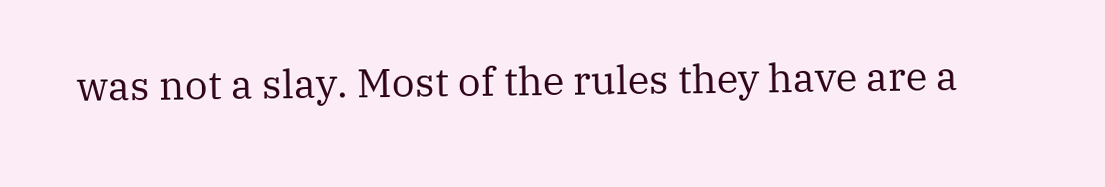was not a slay. Most of the rules they have are a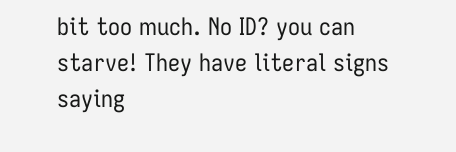bit too much. No ID? you can starve! They have literal signs saying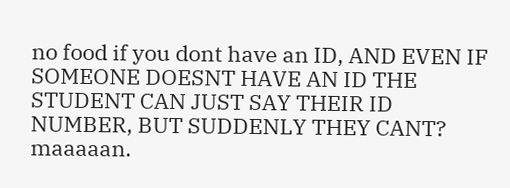no food if you dont have an ID, AND EVEN IF SOMEONE DOESNT HAVE AN ID THE STUDENT CAN JUST SAY THEIR ID NUMBER, BUT SUDDENLY THEY CANT? maaaaan.